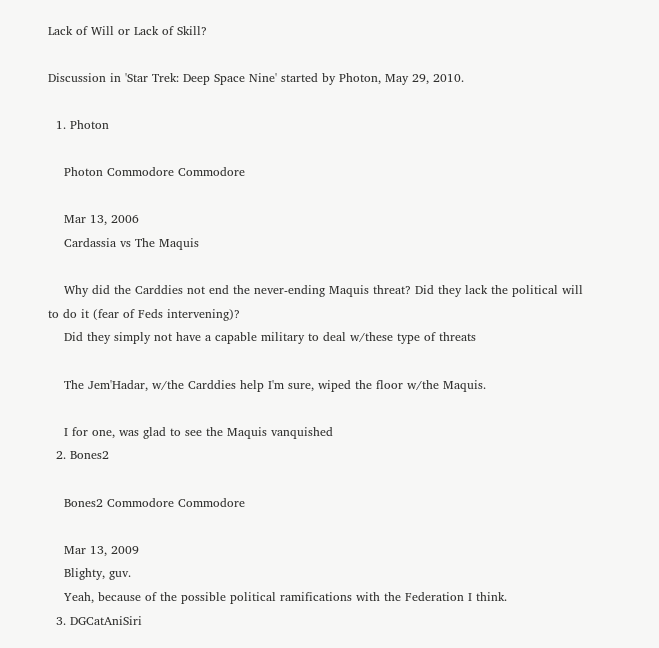Lack of Will or Lack of Skill?

Discussion in 'Star Trek: Deep Space Nine' started by Photon, May 29, 2010.

  1. Photon

    Photon Commodore Commodore

    Mar 13, 2006
    Cardassia vs The Maquis

    Why did the Carddies not end the never-ending Maquis threat? Did they lack the political will to do it (fear of Feds intervening)?
    Did they simply not have a capable military to deal w/these type of threats

    The Jem'Hadar, w/the Carddies help I'm sure, wiped the floor w/the Maquis.

    I for one, was glad to see the Maquis vanquished
  2. Bones2

    Bones2 Commodore Commodore

    Mar 13, 2009
    Blighty, guv.
    Yeah, because of the possible political ramifications with the Federation I think.
  3. DGCatAniSiri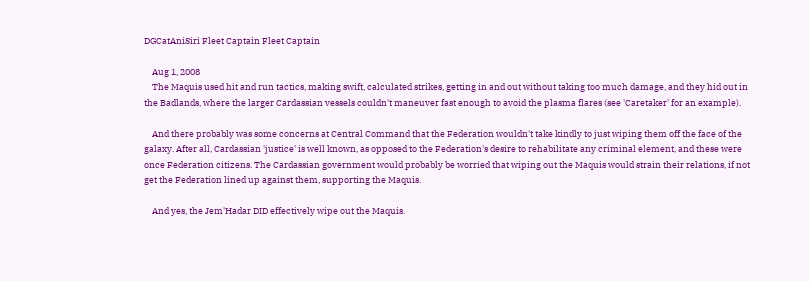DGCatAniSiri Fleet Captain Fleet Captain

    Aug 1, 2008
    The Maquis used hit and run tactics, making swift, calculated strikes, getting in and out without taking too much damage, and they hid out in the Badlands, where the larger Cardassian vessels couldn't maneuver fast enough to avoid the plasma flares (see 'Caretaker' for an example).

    And there probably was some concerns at Central Command that the Federation wouldn't take kindly to just wiping them off the face of the galaxy. After all, Cardassian 'justice' is well known, as opposed to the Federation's desire to rehabilitate any criminal element, and these were once Federation citizens. The Cardassian government would probably be worried that wiping out the Maquis would strain their relations, if not get the Federation lined up against them, supporting the Maquis.

    And yes, the Jem'Hadar DID effectively wipe out the Maquis.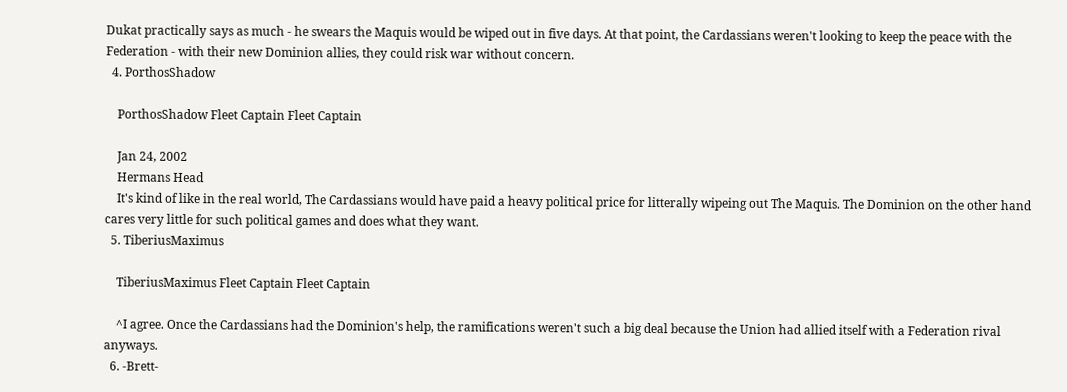Dukat practically says as much - he swears the Maquis would be wiped out in five days. At that point, the Cardassians weren't looking to keep the peace with the Federation - with their new Dominion allies, they could risk war without concern.
  4. PorthosShadow

    PorthosShadow Fleet Captain Fleet Captain

    Jan 24, 2002
    Hermans Head
    It's kind of like in the real world, The Cardassians would have paid a heavy political price for litterally wipeing out The Maquis. The Dominion on the other hand cares very little for such political games and does what they want.
  5. TiberiusMaximus

    TiberiusMaximus Fleet Captain Fleet Captain

    ^I agree. Once the Cardassians had the Dominion's help, the ramifications weren't such a big deal because the Union had allied itself with a Federation rival anyways.
  6. -Brett-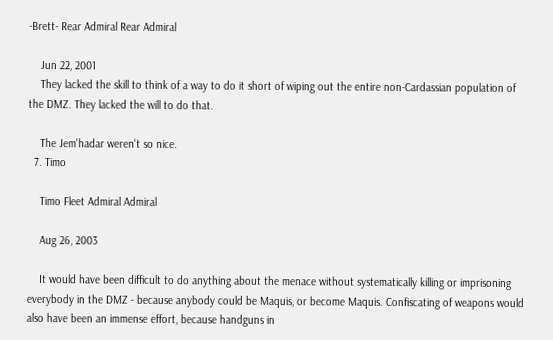-Brett- Rear Admiral Rear Admiral

    Jun 22, 2001
    They lacked the skill to think of a way to do it short of wiping out the entire non-Cardassian population of the DMZ. They lacked the will to do that.

    The Jem'hadar weren't so nice.
  7. Timo

    Timo Fleet Admiral Admiral

    Aug 26, 2003

    It would have been difficult to do anything about the menace without systematically killing or imprisoning everybody in the DMZ - because anybody could be Maquis, or become Maquis. Confiscating of weapons would also have been an immense effort, because handguns in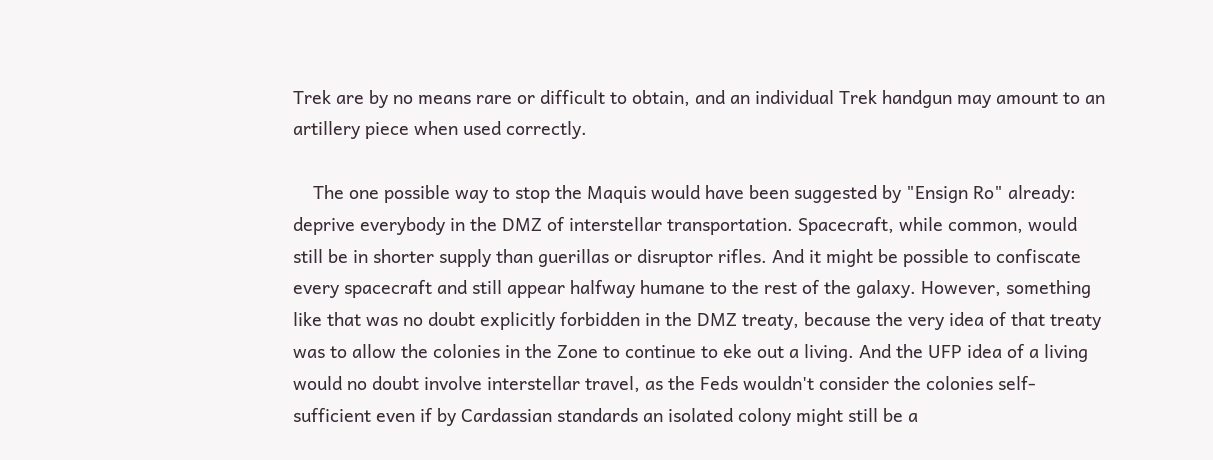Trek are by no means rare or difficult to obtain, and an individual Trek handgun may amount to an artillery piece when used correctly.

    The one possible way to stop the Maquis would have been suggested by "Ensign Ro" already: deprive everybody in the DMZ of interstellar transportation. Spacecraft, while common, would still be in shorter supply than guerillas or disruptor rifles. And it might be possible to confiscate every spacecraft and still appear halfway humane to the rest of the galaxy. However, something like that was no doubt explicitly forbidden in the DMZ treaty, because the very idea of that treaty was to allow the colonies in the Zone to continue to eke out a living. And the UFP idea of a living would no doubt involve interstellar travel, as the Feds wouldn't consider the colonies self-sufficient even if by Cardassian standards an isolated colony might still be a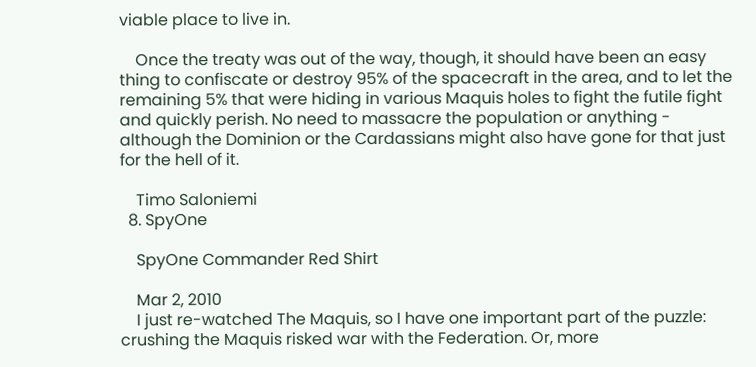viable place to live in.

    Once the treaty was out of the way, though, it should have been an easy thing to confiscate or destroy 95% of the spacecraft in the area, and to let the remaining 5% that were hiding in various Maquis holes to fight the futile fight and quickly perish. No need to massacre the population or anything - although the Dominion or the Cardassians might also have gone for that just for the hell of it.

    Timo Saloniemi
  8. SpyOne

    SpyOne Commander Red Shirt

    Mar 2, 2010
    I just re-watched The Maquis, so I have one important part of the puzzle: crushing the Maquis risked war with the Federation. Or, more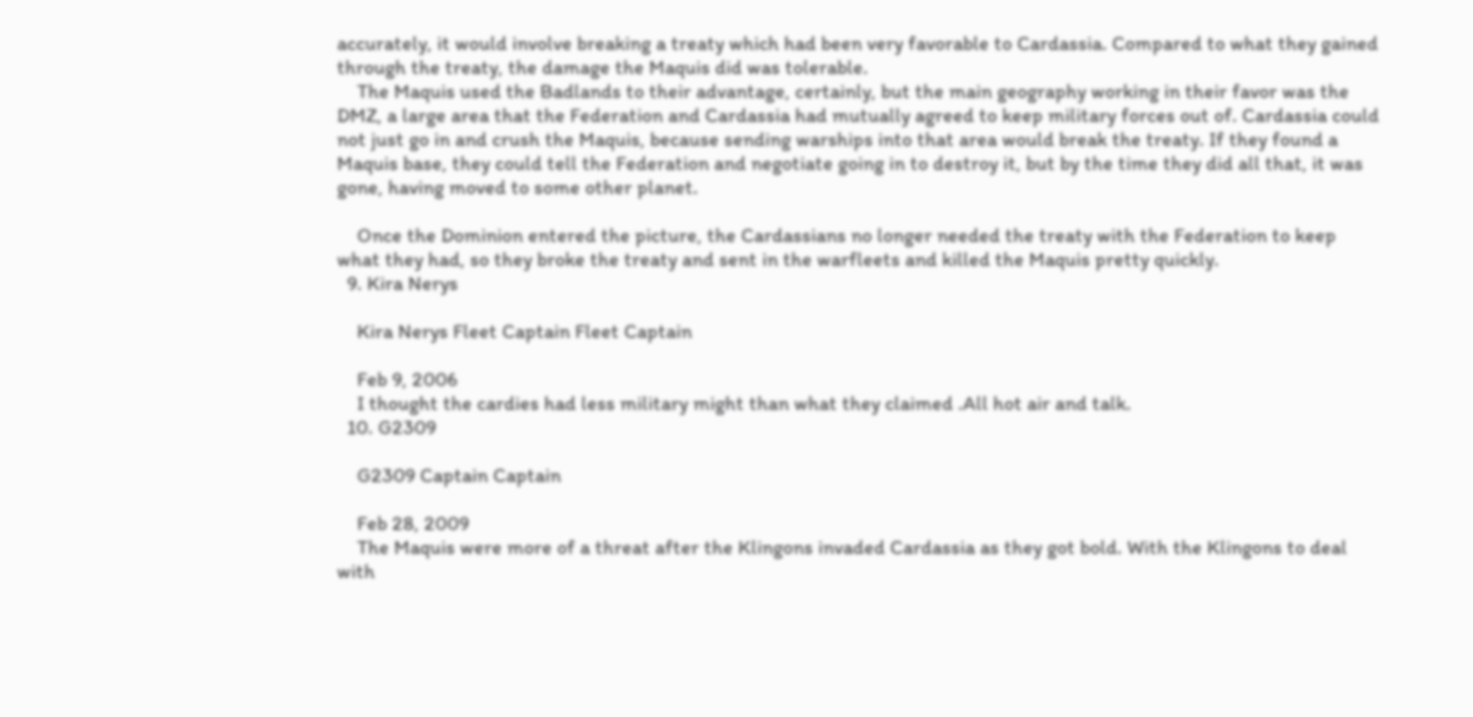accurately, it would involve breaking a treaty which had been very favorable to Cardassia. Compared to what they gained through the treaty, the damage the Maquis did was tolerable.
    The Maquis used the Badlands to their advantage, certainly, but the main geography working in their favor was the DMZ, a large area that the Federation and Cardassia had mutually agreed to keep military forces out of. Cardassia could not just go in and crush the Maquis, because sending warships into that area would break the treaty. If they found a Maquis base, they could tell the Federation and negotiate going in to destroy it, but by the time they did all that, it was gone, having moved to some other planet.

    Once the Dominion entered the picture, the Cardassians no longer needed the treaty with the Federation to keep what they had, so they broke the treaty and sent in the warfleets and killed the Maquis pretty quickly.
  9. Kira Nerys

    Kira Nerys Fleet Captain Fleet Captain

    Feb 9, 2006
    I thought the cardies had less military might than what they claimed .All hot air and talk.
  10. G2309

    G2309 Captain Captain

    Feb 28, 2009
    The Maquis were more of a threat after the Klingons invaded Cardassia as they got bold. With the Klingons to deal with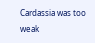Cardassia was too weak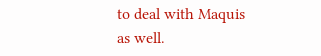to deal with Maquis as well.